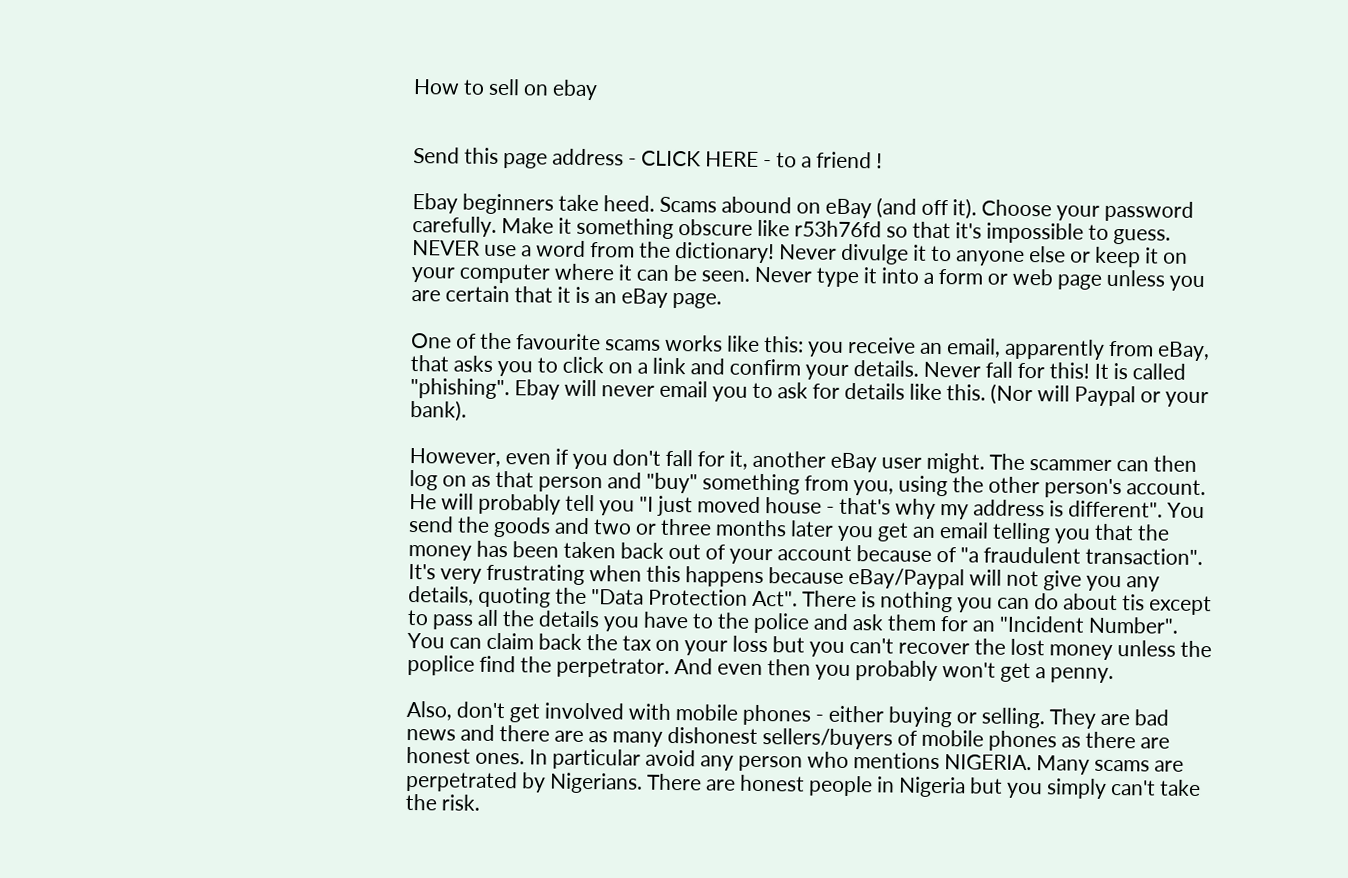How to sell on ebay


Send this page address - CLICK HERE - to a friend !

Ebay beginners take heed. Scams abound on eBay (and off it). Choose your password carefully. Make it something obscure like r53h76fd so that it's impossible to guess. NEVER use a word from the dictionary! Never divulge it to anyone else or keep it on your computer where it can be seen. Never type it into a form or web page unless you are certain that it is an eBay page.

One of the favourite scams works like this: you receive an email, apparently from eBay, that asks you to click on a link and confirm your details. Never fall for this! It is called "phishing". Ebay will never email you to ask for details like this. (Nor will Paypal or your bank).

However, even if you don't fall for it, another eBay user might. The scammer can then log on as that person and "buy" something from you, using the other person's account. He will probably tell you "I just moved house - that's why my address is different". You send the goods and two or three months later you get an email telling you that the money has been taken back out of your account because of "a fraudulent transaction". It's very frustrating when this happens because eBay/Paypal will not give you any details, quoting the "Data Protection Act". There is nothing you can do about tis except to pass all the details you have to the police and ask them for an "Incident Number". You can claim back the tax on your loss but you can't recover the lost money unless the poplice find the perpetrator. And even then you probably won't get a penny.

Also, don't get involved with mobile phones - either buying or selling. They are bad news and there are as many dishonest sellers/buyers of mobile phones as there are honest ones. In particular avoid any person who mentions NIGERIA. Many scams are perpetrated by Nigerians. There are honest people in Nigeria but you simply can't take the risk.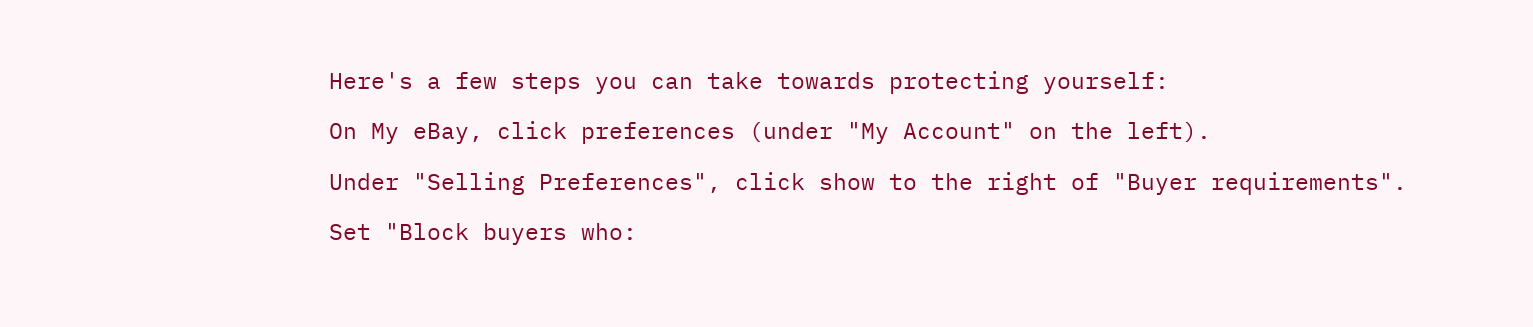Here's a few steps you can take towards protecting yourself:

On My eBay, click preferences (under "My Account" on the left).

Under "Selling Preferences", click show to the right of "Buyer requirements".

Set "Block buyers who: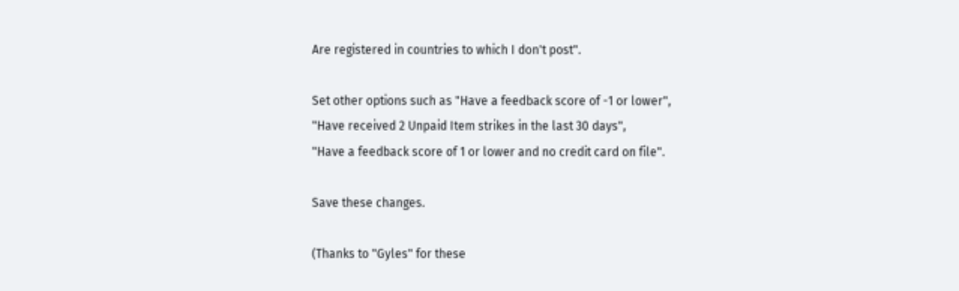Are registered in countries to which I don't post".

Set other options such as "Have a feedback score of -1 or lower",
"Have received 2 Unpaid Item strikes in the last 30 days",
"Have a feedback score of 1 or lower and no credit card on file".

Save these changes.

(Thanks to "Gyles" for these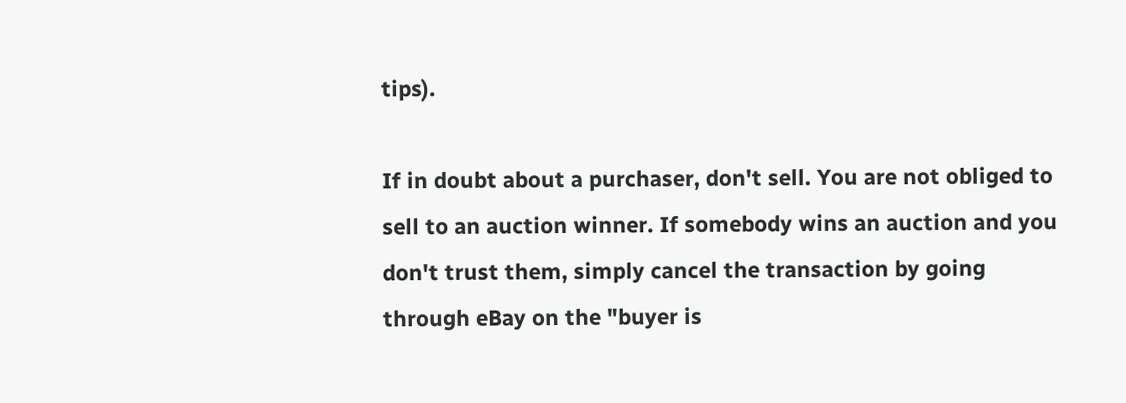tips).

If in doubt about a purchaser, don't sell. You are not obliged to sell to an auction winner. If somebody wins an auction and you don't trust them, simply cancel the transaction by going through eBay on the "buyer is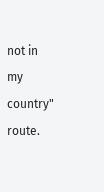not in my country" route.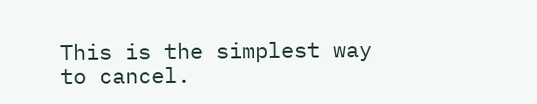This is the simplest way to cancel.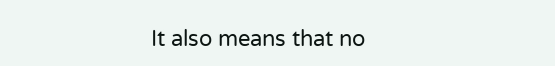It also means that no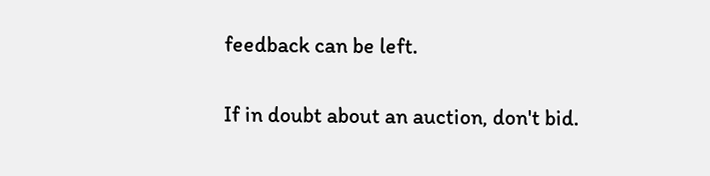feedback can be left.

If in doubt about an auction, don't bid.